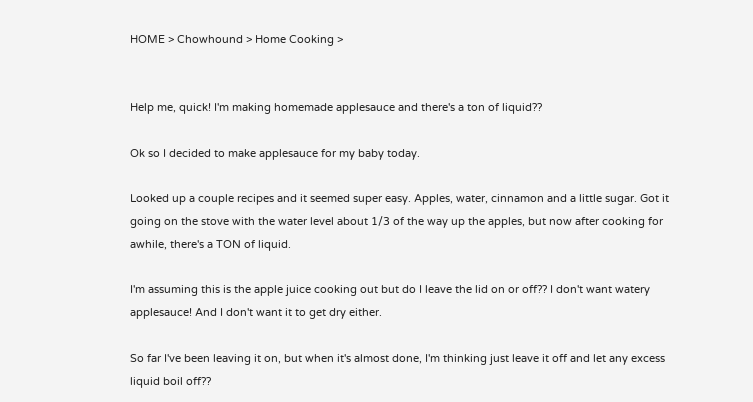HOME > Chowhound > Home Cooking >


Help me, quick! I'm making homemade applesauce and there's a ton of liquid??

Ok so I decided to make applesauce for my baby today.

Looked up a couple recipes and it seemed super easy. Apples, water, cinnamon and a little sugar. Got it going on the stove with the water level about 1/3 of the way up the apples, but now after cooking for awhile, there's a TON of liquid.

I'm assuming this is the apple juice cooking out but do I leave the lid on or off?? I don't want watery applesauce! And I don't want it to get dry either.

So far I've been leaving it on, but when it's almost done, I'm thinking just leave it off and let any excess liquid boil off??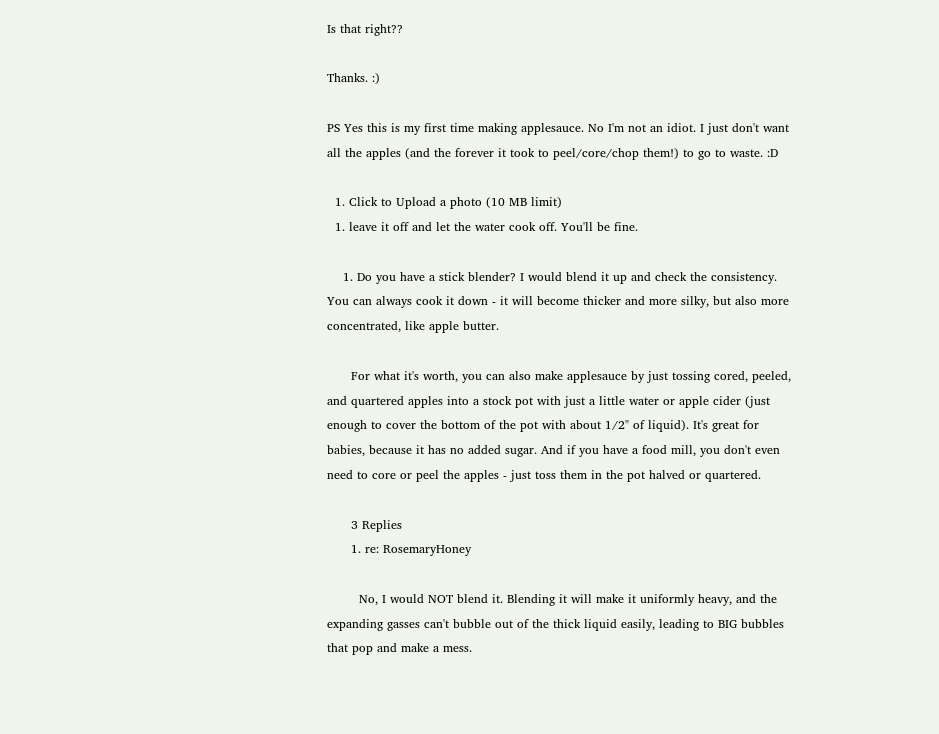Is that right??

Thanks. :)

PS Yes this is my first time making applesauce. No I'm not an idiot. I just don't want all the apples (and the forever it took to peel/core/chop them!) to go to waste. :D

  1. Click to Upload a photo (10 MB limit)
  1. leave it off and let the water cook off. You'll be fine.

    1. Do you have a stick blender? I would blend it up and check the consistency. You can always cook it down - it will become thicker and more silky, but also more concentrated, like apple butter.

      For what it's worth, you can also make applesauce by just tossing cored, peeled, and quartered apples into a stock pot with just a little water or apple cider (just enough to cover the bottom of the pot with about 1/2" of liquid). It's great for babies, because it has no added sugar. And if you have a food mill, you don't even need to core or peel the apples - just toss them in the pot halved or quartered.

      3 Replies
      1. re: RosemaryHoney

        No, I would NOT blend it. Blending it will make it uniformly heavy, and the expanding gasses can't bubble out of the thick liquid easily, leading to BIG bubbles that pop and make a mess.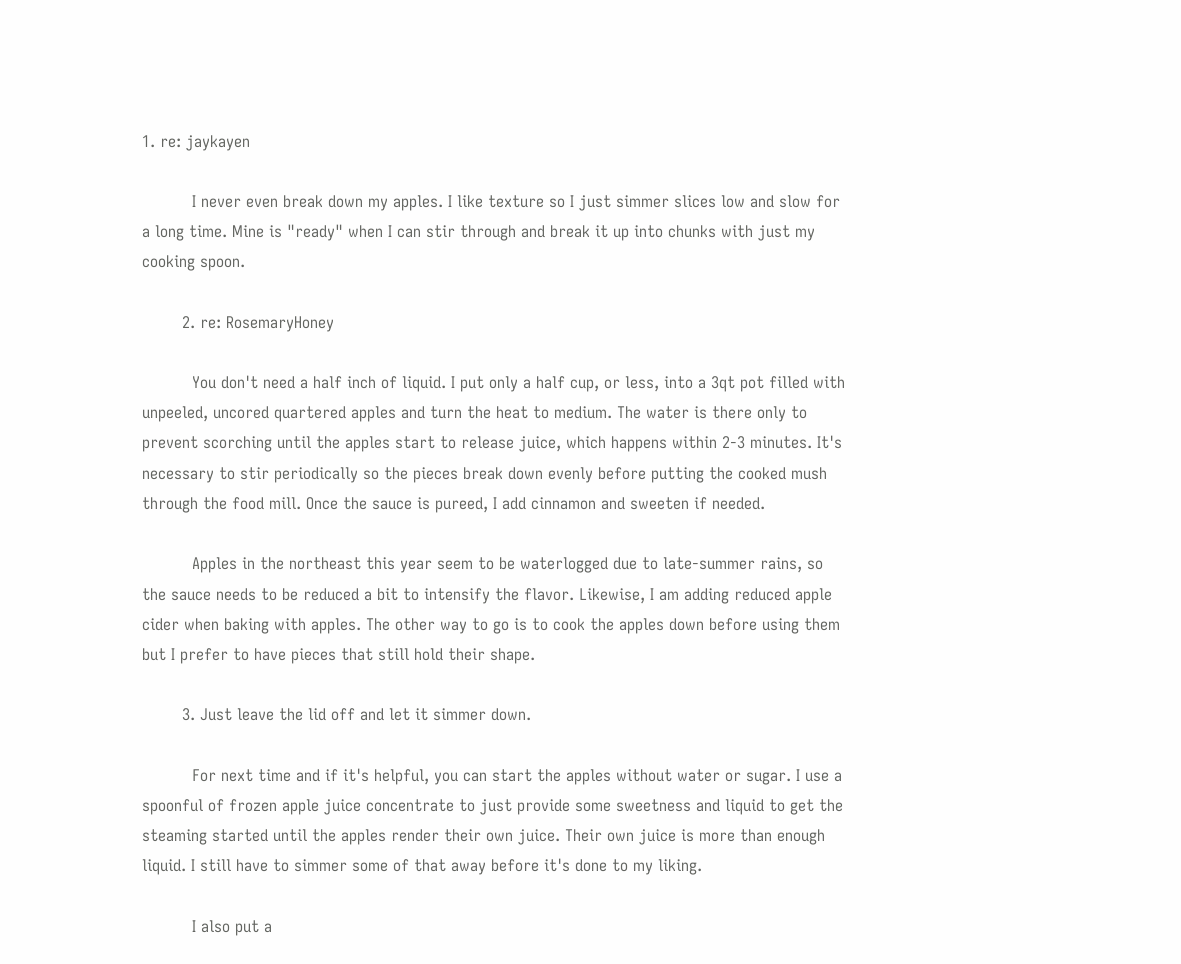1. re: jaykayen

          I never even break down my apples. I like texture so I just simmer slices low and slow for a long time. Mine is "ready" when I can stir through and break it up into chunks with just my cooking spoon.

        2. re: RosemaryHoney

          You don't need a half inch of liquid. I put only a half cup, or less, into a 3qt pot filled with unpeeled, uncored quartered apples and turn the heat to medium. The water is there only to prevent scorching until the apples start to release juice, which happens within 2-3 minutes. It's necessary to stir periodically so the pieces break down evenly before putting the cooked mush through the food mill. Once the sauce is pureed, I add cinnamon and sweeten if needed.

          Apples in the northeast this year seem to be waterlogged due to late-summer rains, so the sauce needs to be reduced a bit to intensify the flavor. Likewise, I am adding reduced apple cider when baking with apples. The other way to go is to cook the apples down before using them but I prefer to have pieces that still hold their shape.

        3. Just leave the lid off and let it simmer down.

          For next time and if it's helpful, you can start the apples without water or sugar. I use a spoonful of frozen apple juice concentrate to just provide some sweetness and liquid to get the steaming started until the apples render their own juice. Their own juice is more than enough liquid. I still have to simmer some of that away before it's done to my liking.

          I also put a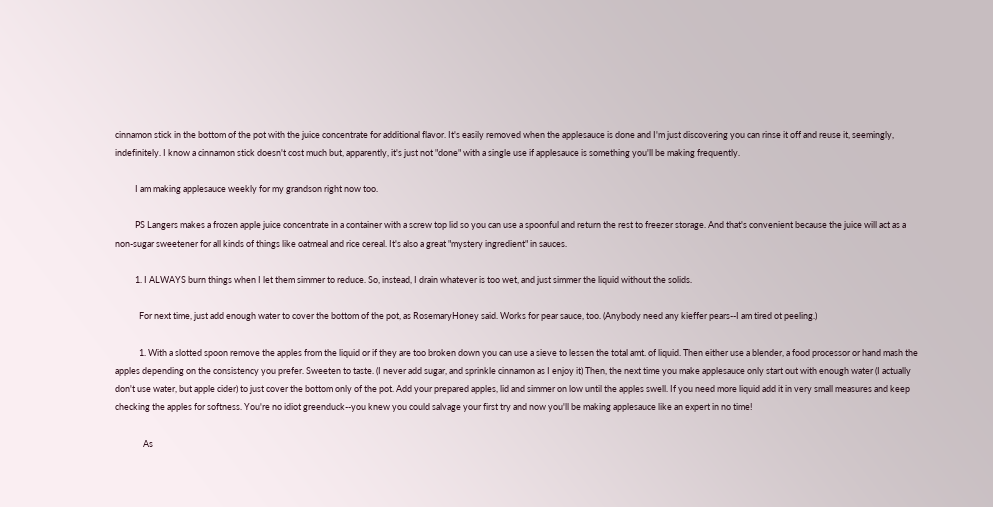cinnamon stick in the bottom of the pot with the juice concentrate for additional flavor. It's easily removed when the applesauce is done and I'm just discovering you can rinse it off and reuse it, seemingly, indefinitely. I know a cinnamon stick doesn't cost much but, apparently, it's just not "done" with a single use if applesauce is something you'll be making frequently.

          I am making applesauce weekly for my grandson right now too.

          PS Langers makes a frozen apple juice concentrate in a container with a screw top lid so you can use a spoonful and return the rest to freezer storage. And that's convenient because the juice will act as a non-sugar sweetener for all kinds of things like oatmeal and rice cereal. It's also a great "mystery ingredient" in sauces.

          1. I ALWAYS burn things when I let them simmer to reduce. So, instead, I drain whatever is too wet, and just simmer the liquid without the solids.

            For next time, just add enough water to cover the bottom of the pot, as RosemaryHoney said. Works for pear sauce, too. (Anybody need any kieffer pears--I am tired ot peeling.)

            1. With a slotted spoon remove the apples from the liquid or if they are too broken down you can use a sieve to lessen the total amt. of liquid. Then either use a blender, a food processor or hand mash the apples depending on the consistency you prefer. Sweeten to taste. (I never add sugar, and sprinkle cinnamon as I enjoy it) Then, the next time you make applesauce only start out with enough water (I actually don't use water, but apple cider) to just cover the bottom only of the pot. Add your prepared apples, lid and simmer on low until the apples swell. If you need more liquid add it in very small measures and keep checking the apples for softness. You're no idiot greenduck--you knew you could salvage your first try and now you'll be making applesauce like an expert in no time!

              As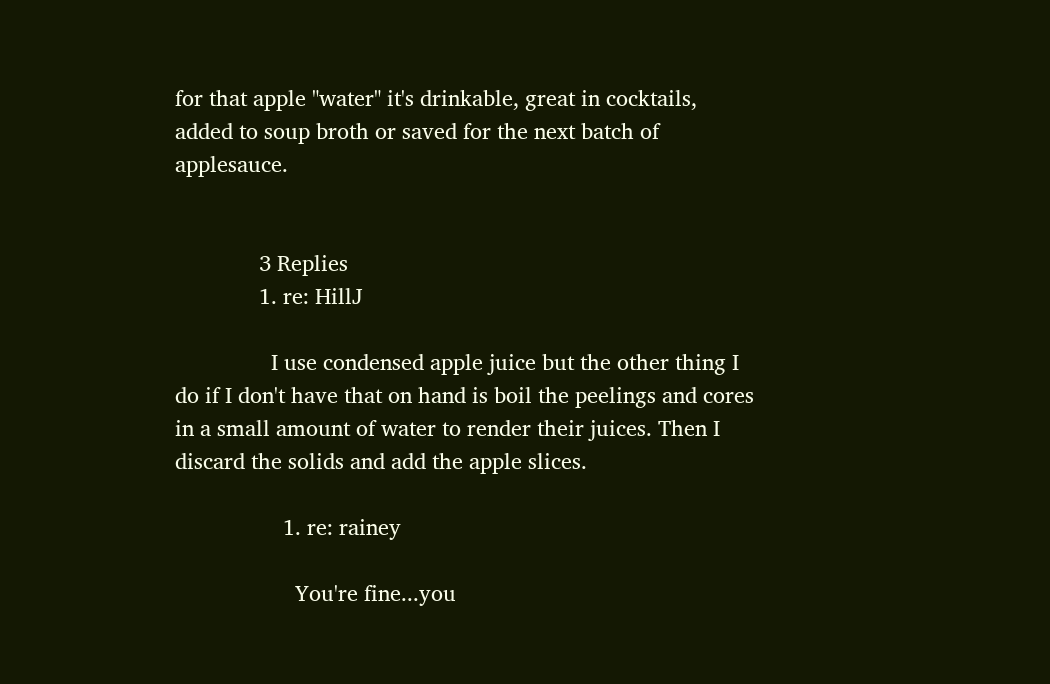for that apple "water" it's drinkable, great in cocktails, added to soup broth or saved for the next batch of applesauce.


              3 Replies
              1. re: HillJ

                I use condensed apple juice but the other thing I do if I don't have that on hand is boil the peelings and cores in a small amount of water to render their juices. Then I discard the solids and add the apple slices.

                  1. re: rainey

                    You're fine...you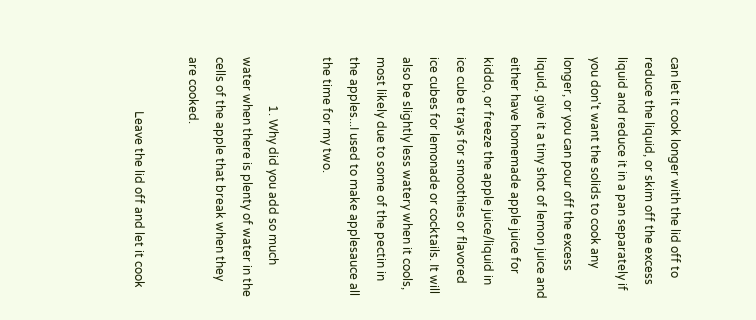can let it cook longer with the lid off to reduce the liquid, or skim off the excess liquid and reduce it in a pan separately if you don't want the solids to cook any longer, or you can pour off the excess liquid, give it a tiny shot of lemon juice and either have homemade apple juice for kiddo, or freeze the apple juice/liquid in ice cube trays for smoothies or flavored ice cubes for lemonade or cocktails. It will also be slightly less watery when it cools, most likely due to some of the pectin in the apples...I used to make applesauce all the time for my two.

                1. Why did you add so much water when there is plenty of water in the cells of the apple that break when they are cooked.

                  Leave the lid off and let it cook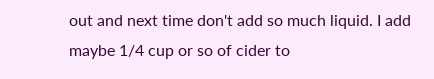out and next time don't add so much liquid. I add maybe 1/4 cup or so of cider to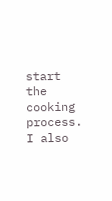start the cooking process. I also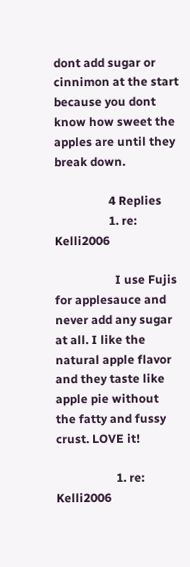dont add sugar or cinnimon at the start because you dont know how sweet the apples are until they break down.

                  4 Replies
                  1. re: Kelli2006

                    I use Fujis for applesauce and never add any sugar at all. I like the natural apple flavor and they taste like apple pie without the fatty and fussy crust. LOVE it!

                    1. re: Kelli2006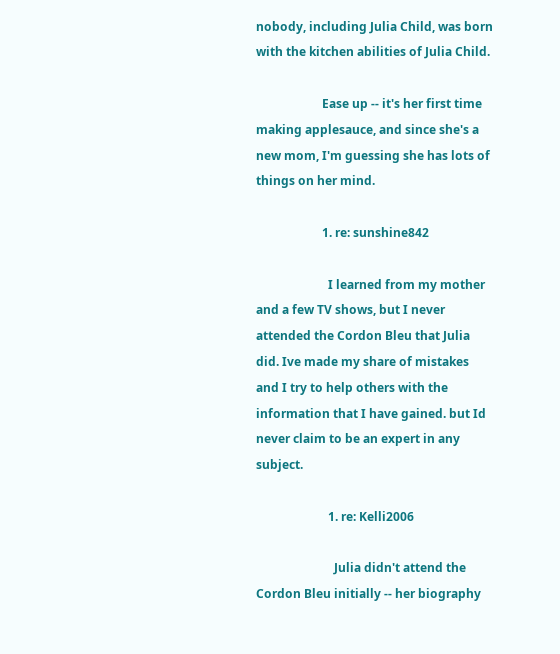nobody, including Julia Child, was born with the kitchen abilities of Julia Child.

                      Ease up -- it's her first time making applesauce, and since she's a new mom, I'm guessing she has lots of things on her mind.

                      1. re: sunshine842

                        I learned from my mother and a few TV shows, but I never attended the Cordon Bleu that Julia did. Ive made my share of mistakes and I try to help others with the information that I have gained. but Id never claim to be an expert in any subject.

                        1. re: Kelli2006

                          Julia didn't attend the Cordon Bleu initially -- her biography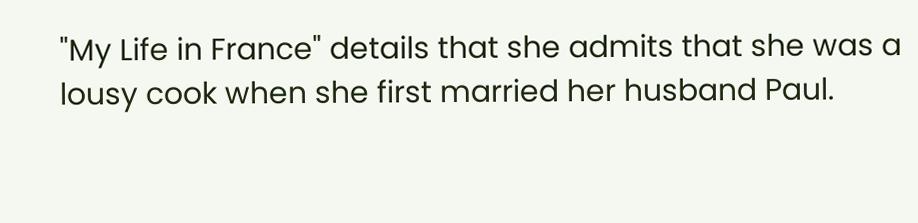"My Life in France" details that she admits that she was a lousy cook when she first married her husband Paul.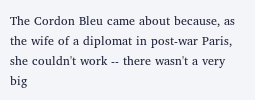The Cordon Bleu came about because, as the wife of a diplomat in post-war Paris, she couldn't work -- there wasn't a very big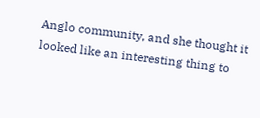Anglo community, and she thought it looked like an interesting thing to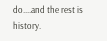do....and the rest is history.